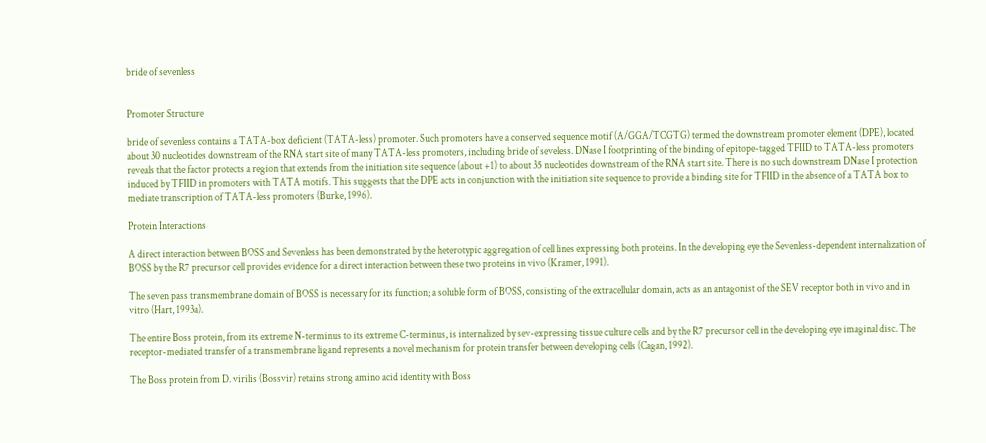bride of sevenless


Promoter Structure

bride of sevenless contains a TATA-box deficient (TATA-less) promoter. Such promoters have a conserved sequence motif (A/GGA/TCGTG) termed the downstream promoter element (DPE), located about 30 nucleotides downstream of the RNA start site of many TATA-less promoters, including bride of seveless. DNase I footprinting of the binding of epitope-tagged TFIID to TATA-less promoters reveals that the factor protects a region that extends from the initiation site sequence (about +1) to about 35 nucleotides downstream of the RNA start site. There is no such downstream DNase I protection induced by TFIID in promoters with TATA motifs. This suggests that the DPE acts in conjunction with the initiation site sequence to provide a binding site for TFIID in the absence of a TATA box to mediate transcription of TATA-less promoters (Burke, 1996).

Protein Interactions

A direct interaction between BOSS and Sevenless has been demonstrated by the heterotypic aggregation of cell lines expressing both proteins. In the developing eye the Sevenless-dependent internalization of BOSS by the R7 precursor cell provides evidence for a direct interaction between these two proteins in vivo (Kramer, 1991).

The seven pass transmembrane domain of BOSS is necessary for its function; a soluble form of BOSS, consisting of the extracellular domain, acts as an antagonist of the SEV receptor both in vivo and in vitro (Hart, 1993a).

The entire Boss protein, from its extreme N-terminus to its extreme C-terminus, is internalized by sev-expressing tissue culture cells and by the R7 precursor cell in the developing eye imaginal disc. The receptor-mediated transfer of a transmembrane ligand represents a novel mechanism for protein transfer between developing cells (Cagan, 1992).

The Boss protein from D. virilis (Bossvir) retains strong amino acid identity with Boss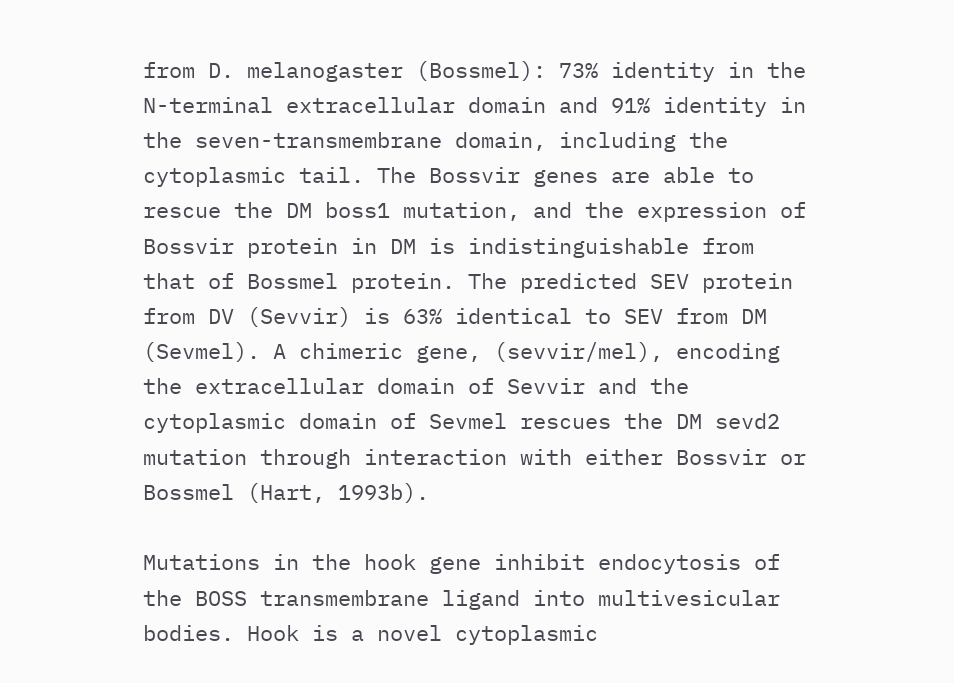from D. melanogaster (Bossmel): 73% identity in the N-terminal extracellular domain and 91% identity in the seven-transmembrane domain, including the cytoplasmic tail. The Bossvir genes are able to rescue the DM boss1 mutation, and the expression of Bossvir protein in DM is indistinguishable from that of Bossmel protein. The predicted SEV protein from DV (Sevvir) is 63% identical to SEV from DM (Sevmel). A chimeric gene, (sevvir/mel), encoding the extracellular domain of Sevvir and the cytoplasmic domain of Sevmel rescues the DM sevd2 mutation through interaction with either Bossvir or Bossmel (Hart, 1993b).

Mutations in the hook gene inhibit endocytosis of the BOSS transmembrane ligand into multivesicular bodies. Hook is a novel cytoplasmic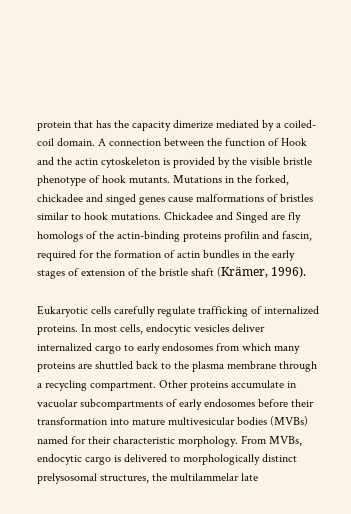protein that has the capacity dimerize mediated by a coiled-coil domain. A connection between the function of Hook and the actin cytoskeleton is provided by the visible bristle phenotype of hook mutants. Mutations in the forked, chickadee and singed genes cause malformations of bristles similar to hook mutations. Chickadee and Singed are fly homologs of the actin-binding proteins profilin and fascin, required for the formation of actin bundles in the early stages of extension of the bristle shaft (Krämer, 1996).

Eukaryotic cells carefully regulate trafficking of internalized proteins. In most cells, endocytic vesicles deliver internalized cargo to early endosomes from which many proteins are shuttled back to the plasma membrane through a recycling compartment. Other proteins accumulate in vacuolar subcompartments of early endosomes before their transformation into mature multivesicular bodies (MVBs) named for their characteristic morphology. From MVBs, endocytic cargo is delivered to morphologically distinct prelysosomal structures, the multilammelar late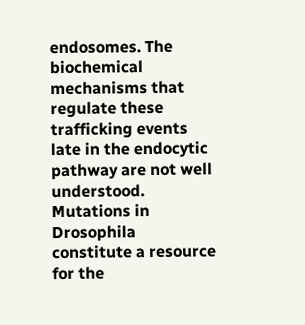endosomes. The biochemical mechanisms that regulate these trafficking events late in the endocytic pathway are not well understood. Mutations in Drosophila constitute a resource for the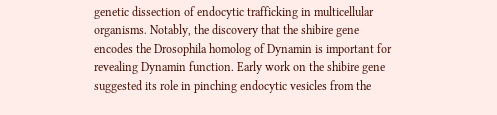genetic dissection of endocytic trafficking in multicellular organisms. Notably, the discovery that the shibire gene encodes the Drosophila homolog of Dynamin is important for revealing Dynamin function. Early work on the shibire gene suggested its role in pinching endocytic vesicles from the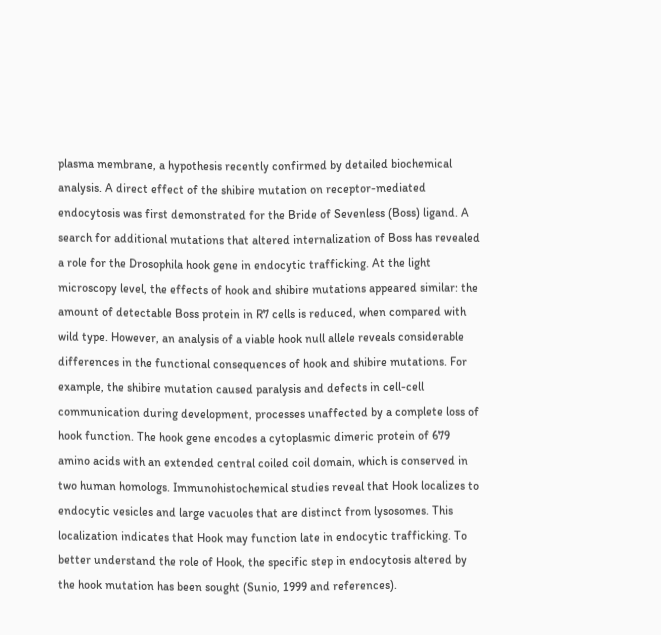plasma membrane, a hypothesis recently confirmed by detailed biochemical analysis. A direct effect of the shibire mutation on receptor-mediated endocytosis was first demonstrated for the Bride of Sevenless (Boss) ligand. A search for additional mutations that altered internalization of Boss has revealed a role for the Drosophila hook gene in endocytic trafficking. At the light microscopy level, the effects of hook and shibire mutations appeared similar: the amount of detectable Boss protein in R7 cells is reduced, when compared with wild type. However, an analysis of a viable hook null allele reveals considerable differences in the functional consequences of hook and shibire mutations. For example, the shibire mutation caused paralysis and defects in cell-cell communication during development, processes unaffected by a complete loss of hook function. The hook gene encodes a cytoplasmic dimeric protein of 679 amino acids with an extended central coiled coil domain, which is conserved in two human homologs. Immunohistochemical studies reveal that Hook localizes to endocytic vesicles and large vacuoles that are distinct from lysosomes. This localization indicates that Hook may function late in endocytic trafficking. To better understand the role of Hook, the specific step in endocytosis altered by the hook mutation has been sought (Sunio, 1999 and references).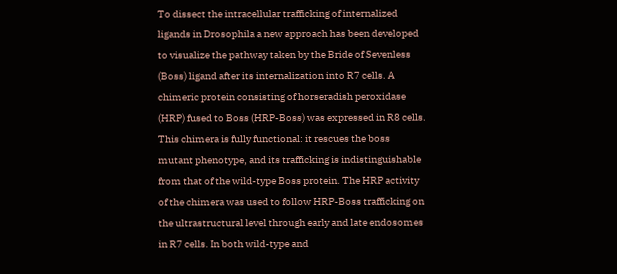To dissect the intracellular trafficking of internalized ligands in Drosophila a new approach has been developed to visualize the pathway taken by the Bride of Sevenless (Boss) ligand after its internalization into R7 cells. A chimeric protein consisting of horseradish peroxidase (HRP) fused to Boss (HRP-Boss) was expressed in R8 cells. This chimera is fully functional: it rescues the boss mutant phenotype, and its trafficking is indistinguishable from that of the wild-type Boss protein. The HRP activity of the chimera was used to follow HRP-Boss trafficking on the ultrastructural level through early and late endosomes in R7 cells. In both wild-type and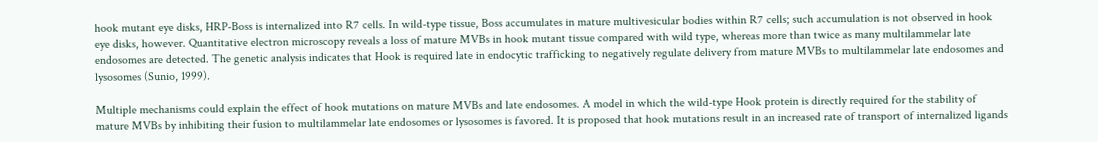hook mutant eye disks, HRP-Boss is internalized into R7 cells. In wild-type tissue, Boss accumulates in mature multivesicular bodies within R7 cells; such accumulation is not observed in hook eye disks, however. Quantitative electron microscopy reveals a loss of mature MVBs in hook mutant tissue compared with wild type, whereas more than twice as many multilammelar late endosomes are detected. The genetic analysis indicates that Hook is required late in endocytic trafficking to negatively regulate delivery from mature MVBs to multilammelar late endosomes and lysosomes (Sunio, 1999).

Multiple mechanisms could explain the effect of hook mutations on mature MVBs and late endosomes. A model in which the wild-type Hook protein is directly required for the stability of mature MVBs by inhibiting their fusion to multilammelar late endosomes or lysosomes is favored. It is proposed that hook mutations result in an increased rate of transport of internalized ligands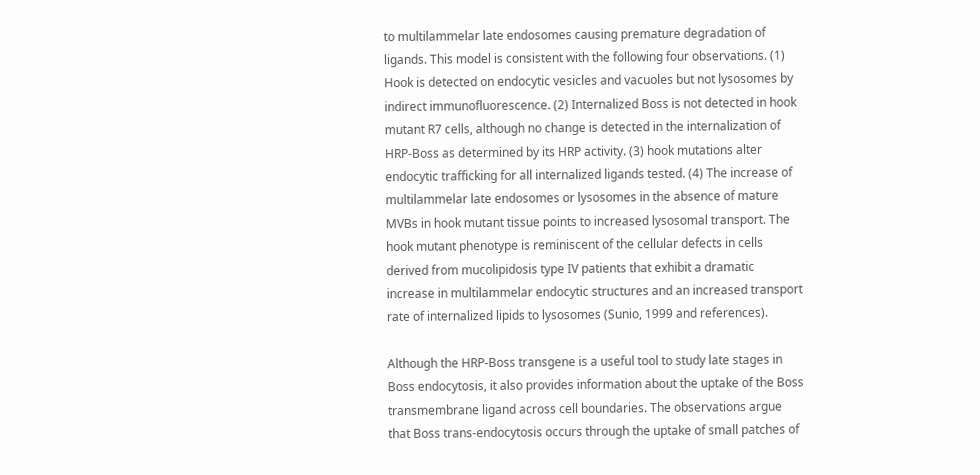to multilammelar late endosomes causing premature degradation of ligands. This model is consistent with the following four observations. (1) Hook is detected on endocytic vesicles and vacuoles but not lysosomes by indirect immunofluorescence. (2) Internalized Boss is not detected in hook mutant R7 cells, although no change is detected in the internalization of HRP-Boss as determined by its HRP activity. (3) hook mutations alter endocytic trafficking for all internalized ligands tested. (4) The increase of multilammelar late endosomes or lysosomes in the absence of mature MVBs in hook mutant tissue points to increased lysosomal transport. The hook mutant phenotype is reminiscent of the cellular defects in cells derived from mucolipidosis type IV patients that exhibit a dramatic increase in multilammelar endocytic structures and an increased transport rate of internalized lipids to lysosomes (Sunio, 1999 and references).

Although the HRP-Boss transgene is a useful tool to study late stages in Boss endocytosis, it also provides information about the uptake of the Boss transmembrane ligand across cell boundaries. The observations argue that Boss trans-endocytosis occurs through the uptake of small patches of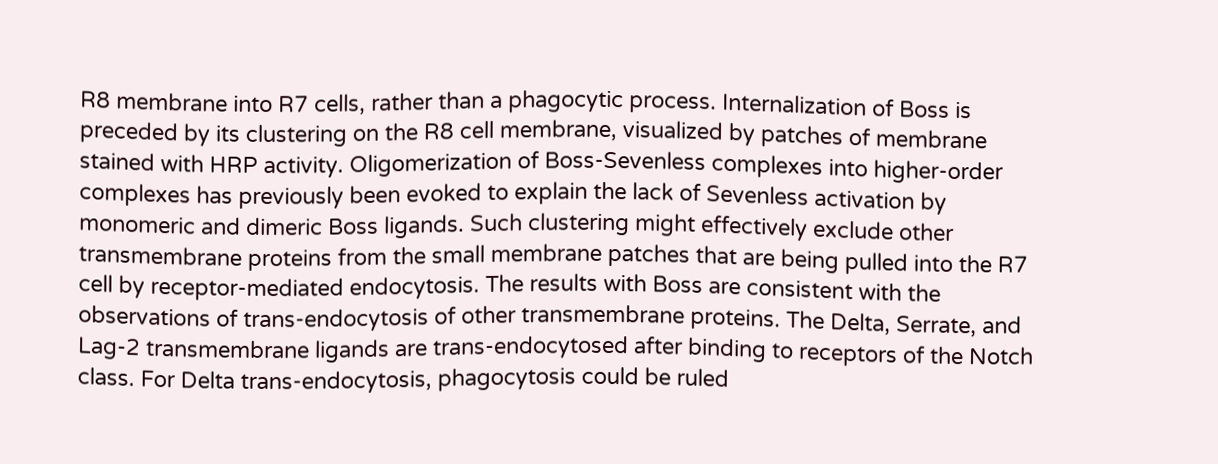R8 membrane into R7 cells, rather than a phagocytic process. Internalization of Boss is preceded by its clustering on the R8 cell membrane, visualized by patches of membrane stained with HRP activity. Oligomerization of Boss-Sevenless complexes into higher-order complexes has previously been evoked to explain the lack of Sevenless activation by monomeric and dimeric Boss ligands. Such clustering might effectively exclude other transmembrane proteins from the small membrane patches that are being pulled into the R7 cell by receptor-mediated endocytosis. The results with Boss are consistent with the observations of trans-endocytosis of other transmembrane proteins. The Delta, Serrate, and Lag-2 transmembrane ligands are trans-endocytosed after binding to receptors of the Notch class. For Delta trans-endocytosis, phagocytosis could be ruled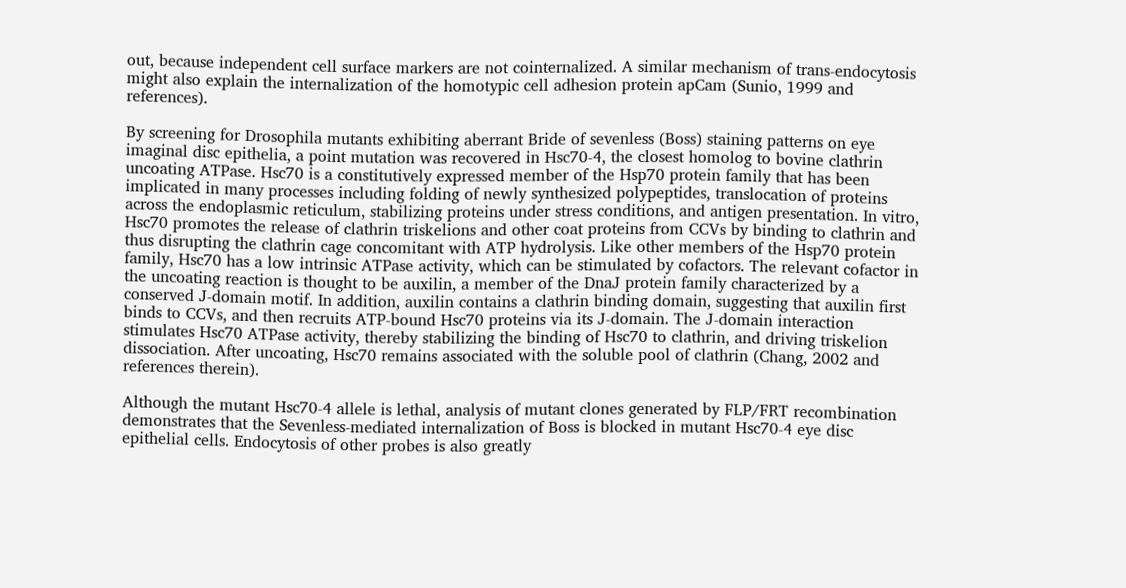out, because independent cell surface markers are not cointernalized. A similar mechanism of trans-endocytosis might also explain the internalization of the homotypic cell adhesion protein apCam (Sunio, 1999 and references).

By screening for Drosophila mutants exhibiting aberrant Bride of sevenless (Boss) staining patterns on eye imaginal disc epithelia, a point mutation was recovered in Hsc70-4, the closest homolog to bovine clathrin uncoating ATPase. Hsc70 is a constitutively expressed member of the Hsp70 protein family that has been implicated in many processes including folding of newly synthesized polypeptides, translocation of proteins across the endoplasmic reticulum, stabilizing proteins under stress conditions, and antigen presentation. In vitro, Hsc70 promotes the release of clathrin triskelions and other coat proteins from CCVs by binding to clathrin and thus disrupting the clathrin cage concomitant with ATP hydrolysis. Like other members of the Hsp70 protein family, Hsc70 has a low intrinsic ATPase activity, which can be stimulated by cofactors. The relevant cofactor in the uncoating reaction is thought to be auxilin, a member of the DnaJ protein family characterized by a conserved J-domain motif. In addition, auxilin contains a clathrin binding domain, suggesting that auxilin first binds to CCVs, and then recruits ATP-bound Hsc70 proteins via its J-domain. The J-domain interaction stimulates Hsc70 ATPase activity, thereby stabilizing the binding of Hsc70 to clathrin, and driving triskelion dissociation. After uncoating, Hsc70 remains associated with the soluble pool of clathrin (Chang, 2002 and references therein).

Although the mutant Hsc70-4 allele is lethal, analysis of mutant clones generated by FLP/FRT recombination demonstrates that the Sevenless-mediated internalization of Boss is blocked in mutant Hsc70-4 eye disc epithelial cells. Endocytosis of other probes is also greatly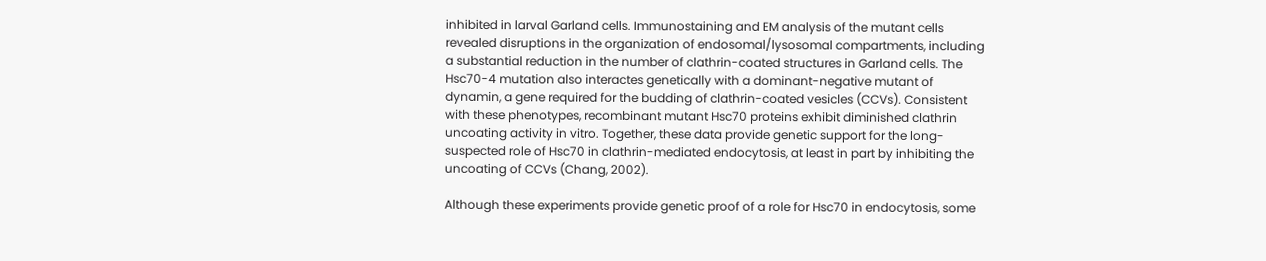inhibited in larval Garland cells. Immunostaining and EM analysis of the mutant cells revealed disruptions in the organization of endosomal/lysosomal compartments, including a substantial reduction in the number of clathrin-coated structures in Garland cells. The Hsc70-4 mutation also interactes genetically with a dominant-negative mutant of dynamin, a gene required for the budding of clathrin-coated vesicles (CCVs). Consistent with these phenotypes, recombinant mutant Hsc70 proteins exhibit diminished clathrin uncoating activity in vitro. Together, these data provide genetic support for the long-suspected role of Hsc70 in clathrin-mediated endocytosis, at least in part by inhibiting the uncoating of CCVs (Chang, 2002).

Although these experiments provide genetic proof of a role for Hsc70 in endocytosis, some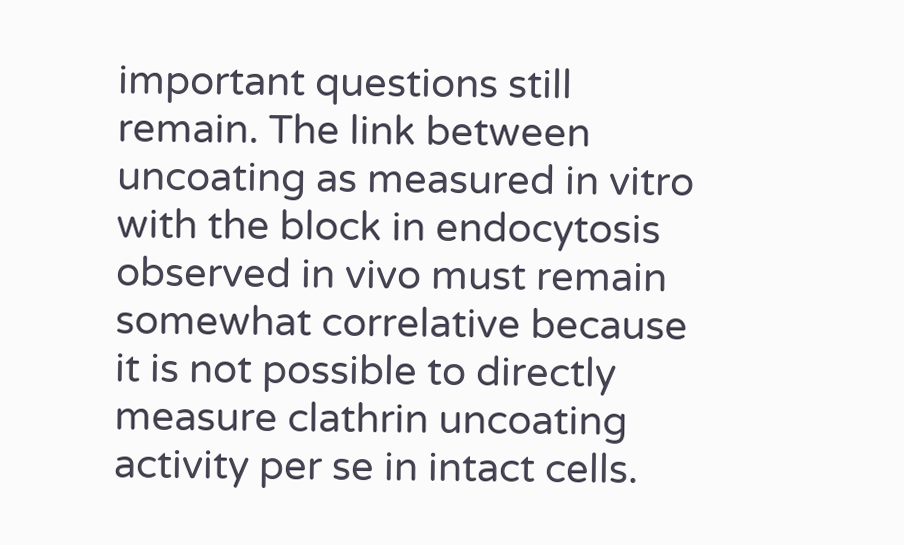important questions still remain. The link between uncoating as measured in vitro with the block in endocytosis observed in vivo must remain somewhat correlative because it is not possible to directly measure clathrin uncoating activity per se in intact cells.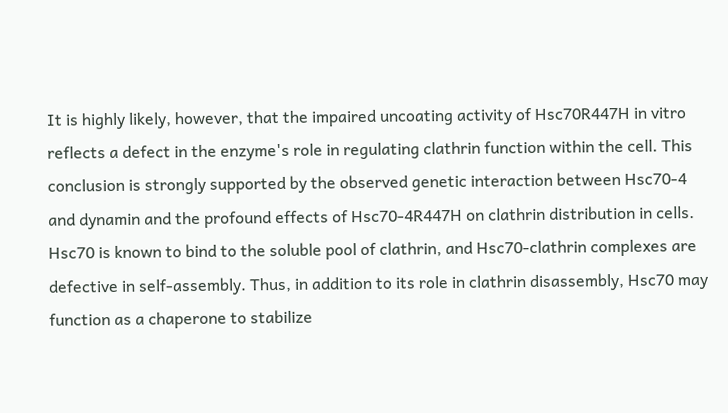It is highly likely, however, that the impaired uncoating activity of Hsc70R447H in vitro reflects a defect in the enzyme's role in regulating clathrin function within the cell. This conclusion is strongly supported by the observed genetic interaction between Hsc70-4 and dynamin and the profound effects of Hsc70-4R447H on clathrin distribution in cells. Hsc70 is known to bind to the soluble pool of clathrin, and Hsc70-clathrin complexes are defective in self-assembly. Thus, in addition to its role in clathrin disassembly, Hsc70 may function as a chaperone to stabilize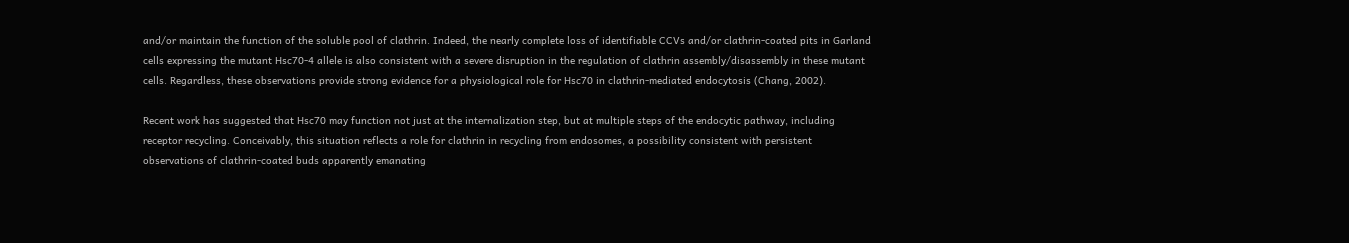and/or maintain the function of the soluble pool of clathrin. Indeed, the nearly complete loss of identifiable CCVs and/or clathrin-coated pits in Garland cells expressing the mutant Hsc70-4 allele is also consistent with a severe disruption in the regulation of clathrin assembly/disassembly in these mutant cells. Regardless, these observations provide strong evidence for a physiological role for Hsc70 in clathrin-mediated endocytosis (Chang, 2002).

Recent work has suggested that Hsc70 may function not just at the internalization step, but at multiple steps of the endocytic pathway, including receptor recycling. Conceivably, this situation reflects a role for clathrin in recycling from endosomes, a possibility consistent with persistent observations of clathrin-coated buds apparently emanating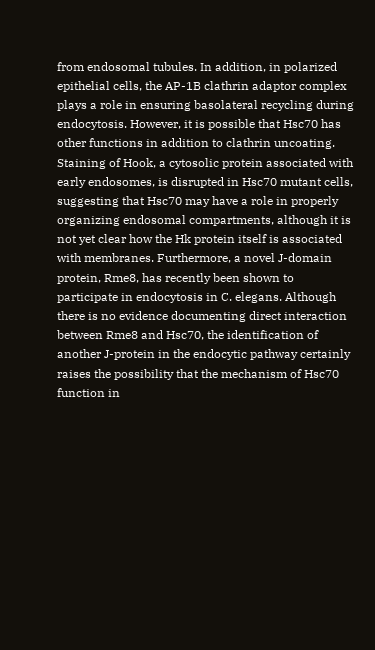from endosomal tubules. In addition, in polarized epithelial cells, the AP-1B clathrin adaptor complex plays a role in ensuring basolateral recycling during endocytosis. However, it is possible that Hsc70 has other functions in addition to clathrin uncoating. Staining of Hook, a cytosolic protein associated with early endosomes, is disrupted in Hsc70 mutant cells, suggesting that Hsc70 may have a role in properly organizing endosomal compartments, although it is not yet clear how the Hk protein itself is associated with membranes. Furthermore, a novel J-domain protein, Rme8, has recently been shown to participate in endocytosis in C. elegans. Although there is no evidence documenting direct interaction between Rme8 and Hsc70, the identification of another J-protein in the endocytic pathway certainly raises the possibility that the mechanism of Hsc70 function in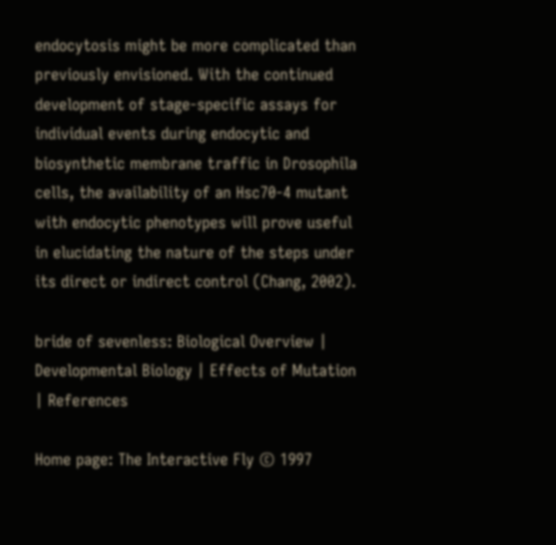endocytosis might be more complicated than previously envisioned. With the continued development of stage-specific assays for individual events during endocytic and biosynthetic membrane traffic in Drosophila cells, the availability of an Hsc70-4 mutant with endocytic phenotypes will prove useful in elucidating the nature of the steps under its direct or indirect control (Chang, 2002).

bride of sevenless: Biological Overview | Developmental Biology | Effects of Mutation | References

Home page: The Interactive Fly © 1997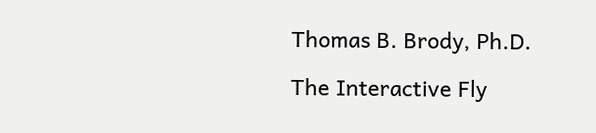Thomas B. Brody, Ph.D.

The Interactive Fly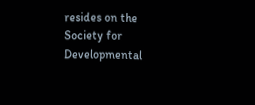resides on the
Society for Developmental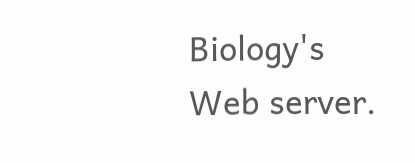Biology's Web server.